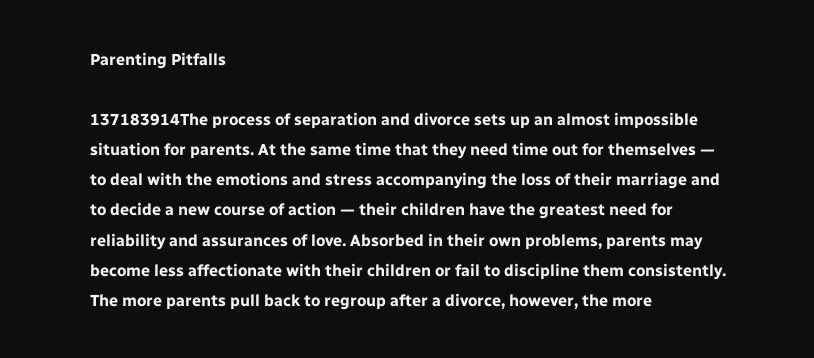Parenting Pitfalls

137183914The process of separation and divorce sets up an almost impossible situation for parents. At the same time that they need time out for themselves — to deal with the emotions and stress accompanying the loss of their marriage and to decide a new course of action — their children have the greatest need for reliability and assurances of love. Absorbed in their own problems, parents may become less affectionate with their children or fail to discipline them consistently. The more parents pull back to regroup after a divorce, however, the more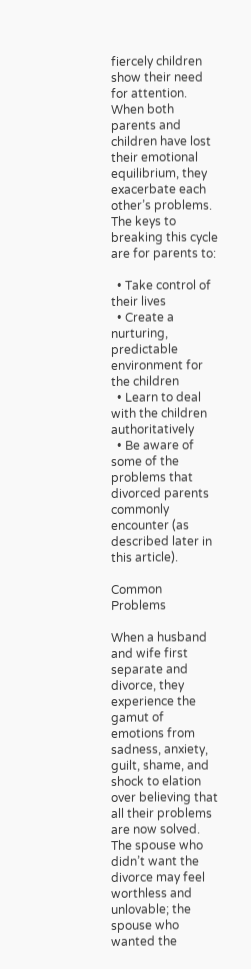fiercely children show their need for attention. When both parents and children have lost their emotional equilibrium, they exacerbate each other’s problems. The keys to breaking this cycle are for parents to:

  • Take control of their lives
  • Create a nurturing, predictable environment for the children
  • Learn to deal with the children authoritatively
  • Be aware of some of the problems that divorced parents commonly encounter (as described later in this article).

Common Problems

When a husband and wife first separate and divorce, they experience the gamut of emotions from sadness, anxiety, guilt, shame, and shock to elation over believing that all their problems are now solved. The spouse who didn’t want the divorce may feel worthless and unlovable; the spouse who wanted the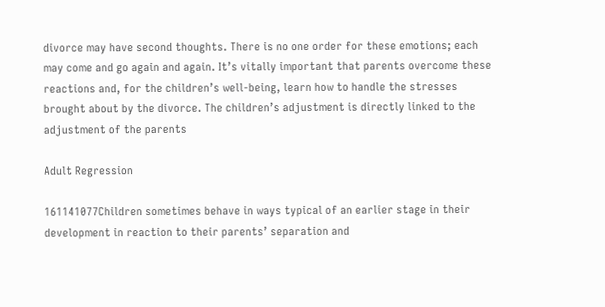divorce may have second thoughts. There is no one order for these emotions; each may come and go again and again. It’s vitally important that parents overcome these reactions and, for the children’s well-being, learn how to handle the stresses brought about by the divorce. The children’s adjustment is directly linked to the adjustment of the parents

Adult Regression

161141077Children sometimes behave in ways typical of an earlier stage in their development in reaction to their parents’ separation and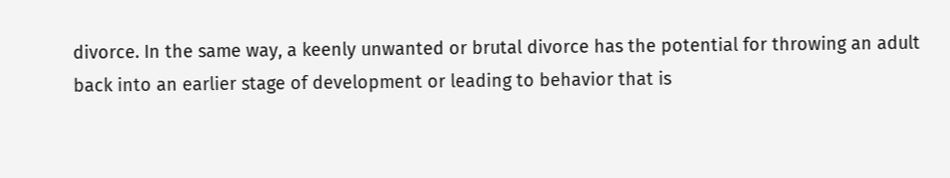divorce. In the same way, a keenly unwanted or brutal divorce has the potential for throwing an adult back into an earlier stage of development or leading to behavior that is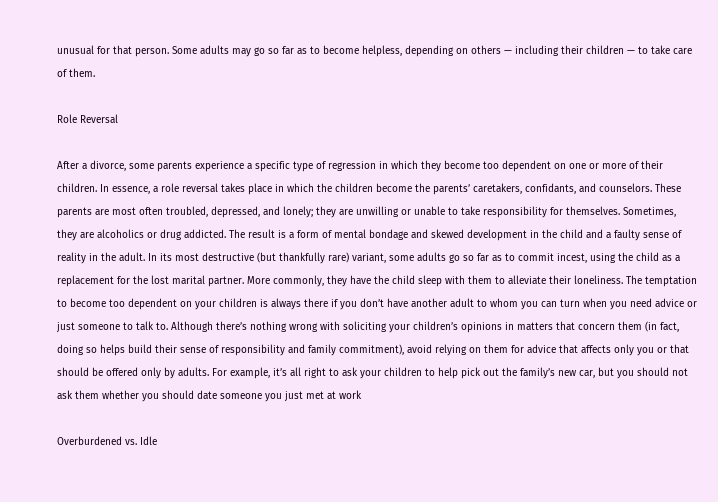unusual for that person. Some adults may go so far as to become helpless, depending on others — including their children — to take care of them.

Role Reversal

After a divorce, some parents experience a specific type of regression in which they become too dependent on one or more of their children. In essence, a role reversal takes place in which the children become the parents’ caretakers, confidants, and counselors. These parents are most often troubled, depressed, and lonely; they are unwilling or unable to take responsibility for themselves. Sometimes, they are alcoholics or drug addicted. The result is a form of mental bondage and skewed development in the child and a faulty sense of reality in the adult. In its most destructive (but thankfully rare) variant, some adults go so far as to commit incest, using the child as a replacement for the lost marital partner. More commonly, they have the child sleep with them to alleviate their loneliness. The temptation to become too dependent on your children is always there if you don’t have another adult to whom you can turn when you need advice or just someone to talk to. Although there’s nothing wrong with soliciting your children’s opinions in matters that concern them (in fact, doing so helps build their sense of responsibility and family commitment), avoid relying on them for advice that affects only you or that should be offered only by adults. For example, it’s all right to ask your children to help pick out the family’s new car, but you should not ask them whether you should date someone you just met at work

Overburdened vs. Idle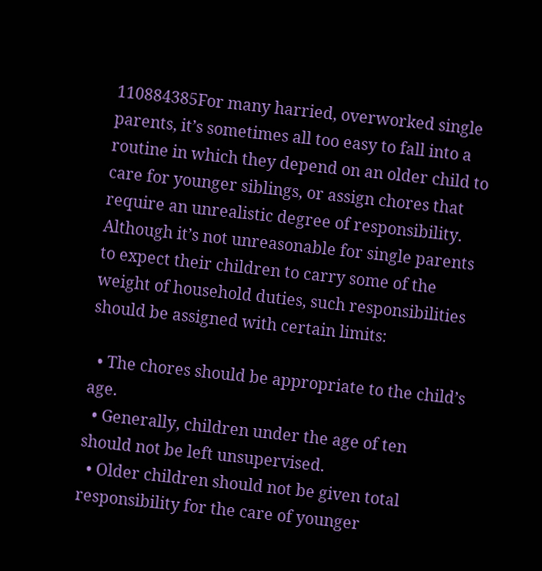110884385For many harried, overworked single parents, it’s sometimes all too easy to fall into a routine in which they depend on an older child to care for younger siblings, or assign chores that require an unrealistic degree of responsibility. Although it’s not unreasonable for single parents to expect their children to carry some of the weight of household duties, such responsibilities should be assigned with certain limits:

  • The chores should be appropriate to the child’s age.
  • Generally, children under the age of ten should not be left unsupervised.
  • Older children should not be given total responsibility for the care of younger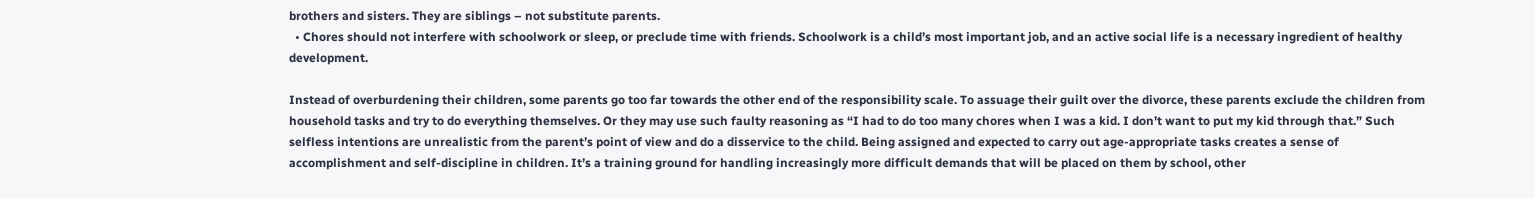brothers and sisters. They are siblings – not substitute parents.
  • Chores should not interfere with schoolwork or sleep, or preclude time with friends. Schoolwork is a child’s most important job, and an active social life is a necessary ingredient of healthy development.

Instead of overburdening their children, some parents go too far towards the other end of the responsibility scale. To assuage their guilt over the divorce, these parents exclude the children from household tasks and try to do everything themselves. Or they may use such faulty reasoning as “I had to do too many chores when I was a kid. I don’t want to put my kid through that.” Such selfless intentions are unrealistic from the parent’s point of view and do a disservice to the child. Being assigned and expected to carry out age-appropriate tasks creates a sense of accomplishment and self-discipline in children. It’s a training ground for handling increasingly more difficult demands that will be placed on them by school, other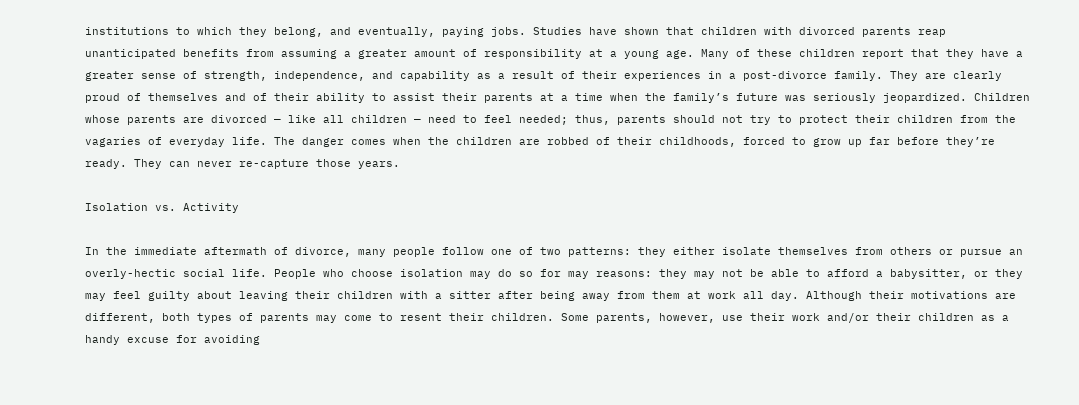institutions to which they belong, and eventually, paying jobs. Studies have shown that children with divorced parents reap unanticipated benefits from assuming a greater amount of responsibility at a young age. Many of these children report that they have a greater sense of strength, independence, and capability as a result of their experiences in a post-divorce family. They are clearly proud of themselves and of their ability to assist their parents at a time when the family’s future was seriously jeopardized. Children whose parents are divorced — like all children — need to feel needed; thus, parents should not try to protect their children from the vagaries of everyday life. The danger comes when the children are robbed of their childhoods, forced to grow up far before they’re ready. They can never re-capture those years.

Isolation vs. Activity

In the immediate aftermath of divorce, many people follow one of two patterns: they either isolate themselves from others or pursue an overly-hectic social life. People who choose isolation may do so for may reasons: they may not be able to afford a babysitter, or they may feel guilty about leaving their children with a sitter after being away from them at work all day. Although their motivations are different, both types of parents may come to resent their children. Some parents, however, use their work and/or their children as a handy excuse for avoiding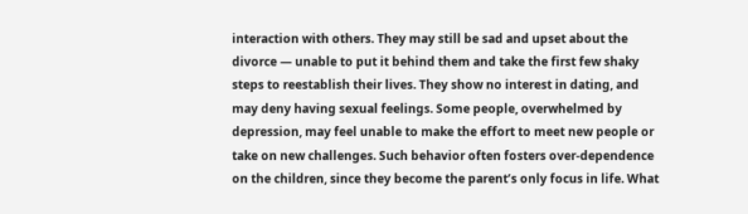interaction with others. They may still be sad and upset about the divorce — unable to put it behind them and take the first few shaky steps to reestablish their lives. They show no interest in dating, and may deny having sexual feelings. Some people, overwhelmed by depression, may feel unable to make the effort to meet new people or take on new challenges. Such behavior often fosters over-dependence on the children, since they become the parent’s only focus in life. What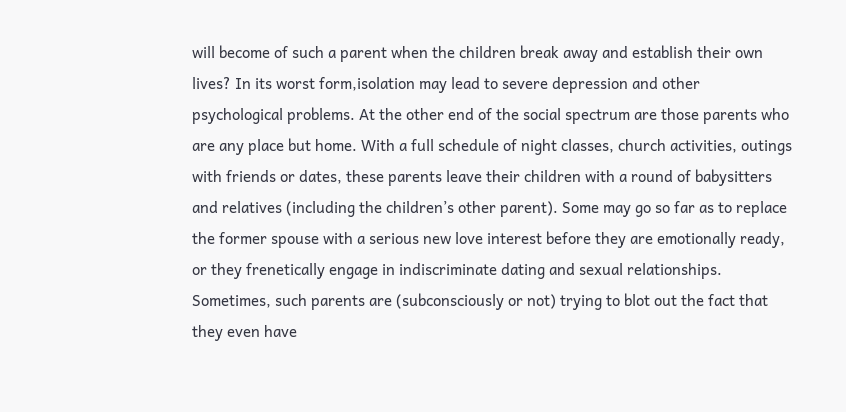will become of such a parent when the children break away and establish their own lives? In its worst form,isolation may lead to severe depression and other psychological problems. At the other end of the social spectrum are those parents who are any place but home. With a full schedule of night classes, church activities, outings with friends or dates, these parents leave their children with a round of babysitters and relatives (including the children’s other parent). Some may go so far as to replace the former spouse with a serious new love interest before they are emotionally ready, or they frenetically engage in indiscriminate dating and sexual relationships. Sometimes, such parents are (subconsciously or not) trying to blot out the fact that they even have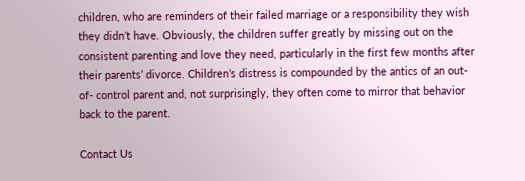children, who are reminders of their failed marriage or a responsibility they wish they didn’t have. Obviously, the children suffer greatly by missing out on the consistent parenting and love they need, particularly in the first few months after their parents’ divorce. Children’s distress is compounded by the antics of an out-of- control parent and, not surprisingly, they often come to mirror that behavior back to the parent.

Contact Us